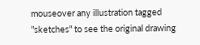mouseover any illustration tagged "sketches" to see the original drawing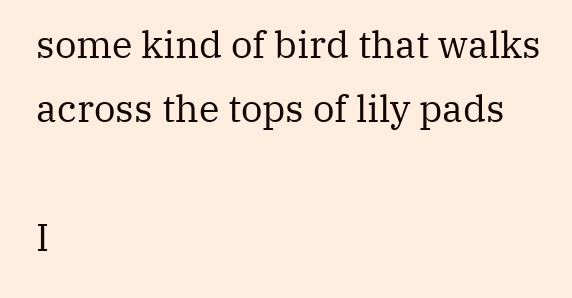some kind of bird that walks across the tops of lily pads

I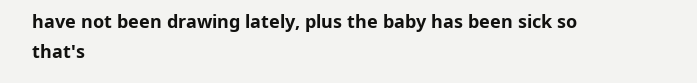have not been drawing lately, plus the baby has been sick so that's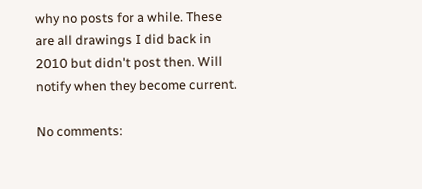why no posts for a while. These are all drawings I did back in 2010 but didn't post then. Will notify when they become current.

No comments: